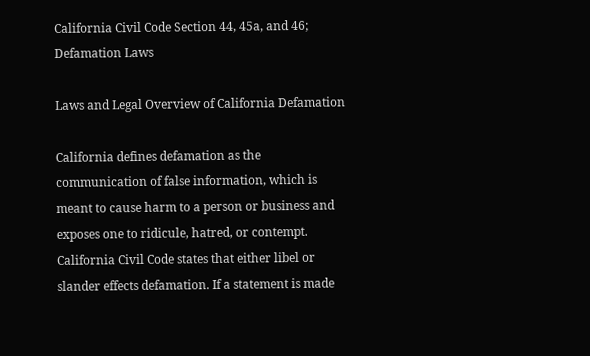California Civil Code Section 44, 45a, and 46; Defamation Laws

Laws and Legal Overview of California Defamation

California defines defamation as the communication of false information, which is meant to cause harm to a person or business and exposes one to ridicule, hatred, or contempt. California Civil Code states that either libel or slander effects defamation. If a statement is made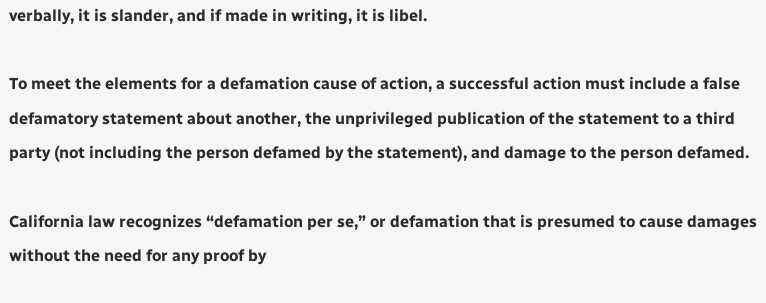verbally, it is slander, and if made in writing, it is libel.

To meet the elements for a defamation cause of action, a successful action must include a false defamatory statement about another, the unprivileged publication of the statement to a third party (not including the person defamed by the statement), and damage to the person defamed.

California law recognizes “defamation per se,” or defamation that is presumed to cause damages without the need for any proof by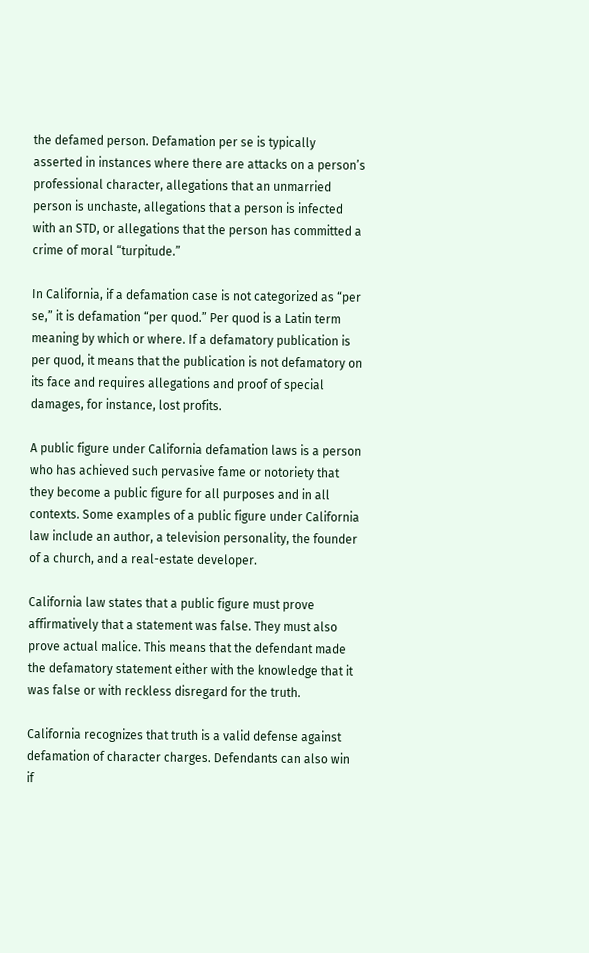the defamed person. Defamation per se is typically asserted in instances where there are attacks on a person’s professional character, allegations that an unmarried person is unchaste, allegations that a person is infected with an STD, or allegations that the person has committed a crime of moral “turpitude.”

In California, if a defamation case is not categorized as “per se,” it is defamation “per quod.” Per quod is a Latin term meaning by which or where. If a defamatory publication is per quod, it means that the publication is not defamatory on its face and requires allegations and proof of special damages, for instance, lost profits.

A public figure under California defamation laws is a person who has achieved such pervasive fame or notoriety that they become a public figure for all purposes and in all contexts. Some examples of a public figure under California law include an author, a television personality, the founder of a church, and a real-estate developer.

California law states that a public figure must prove affirmatively that a statement was false. They must also prove actual malice. This means that the defendant made the defamatory statement either with the knowledge that it was false or with reckless disregard for the truth.

California recognizes that truth is a valid defense against defamation of character charges. Defendants can also win if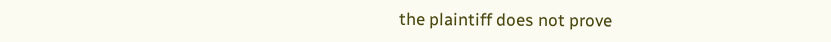the plaintiff does not prove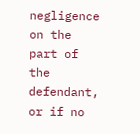negligence on the part of the defendant, or if no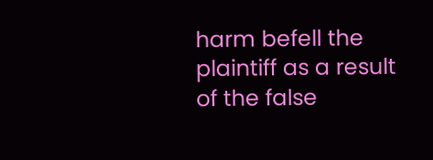harm befell the plaintiff as a result of the false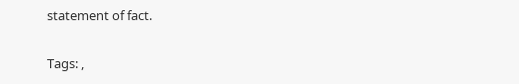statement of fact.

Tags: ,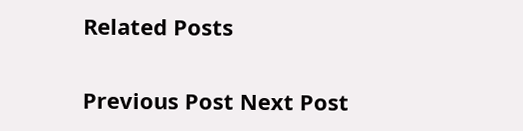Related Posts

Previous Post Next Post